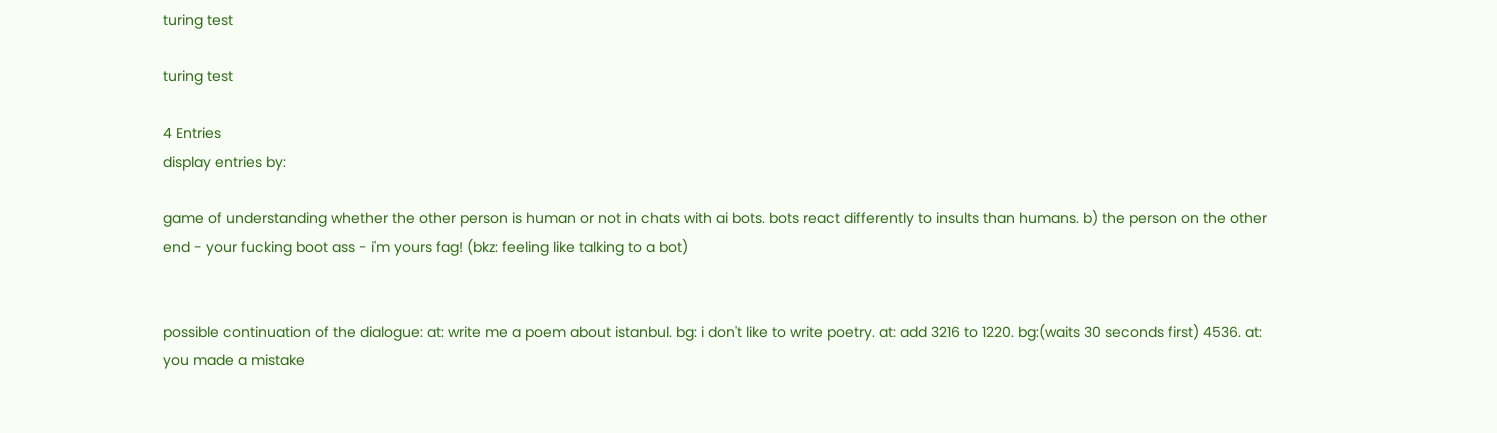turing test

turing test

4 Entries
display entries by:

game of understanding whether the other person is human or not in chats with ai bots. bots react differently to insults than humans. b) the person on the other end - your fucking boot ass - i'm yours fag! (bkz: feeling like talking to a bot)


possible continuation of the dialogue: at: write me a poem about istanbul. bg: i don't like to write poetry. at: add 3216 to 1220. bg:(waits 30 seconds first) 4536. at: you made a mistake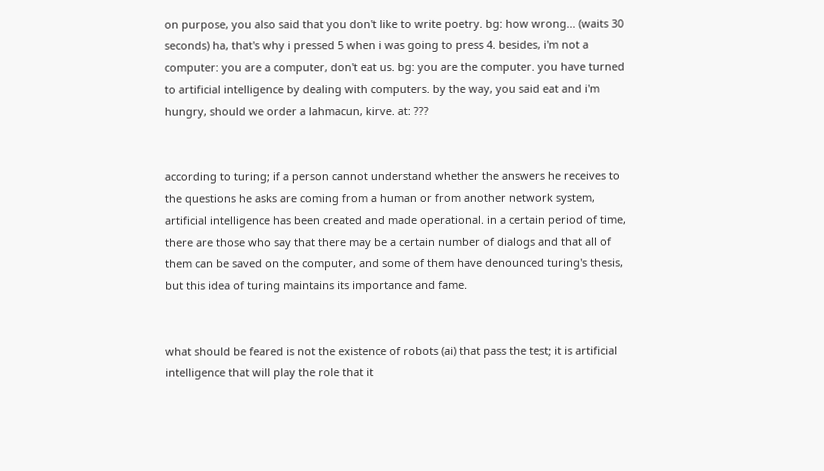on purpose, you also said that you don't like to write poetry. bg: how wrong... (waits 30 seconds) ha, that's why i pressed 5 when i was going to press 4. besides, i'm not a computer: you are a computer, don't eat us. bg: you are the computer. you have turned to artificial intelligence by dealing with computers. by the way, you said eat and i'm hungry, should we order a lahmacun, kirve. at: ???


according to turing; if a person cannot understand whether the answers he receives to the questions he asks are coming from a human or from another network system, artificial intelligence has been created and made operational. in a certain period of time, there are those who say that there may be a certain number of dialogs and that all of them can be saved on the computer, and some of them have denounced turing's thesis, but this idea of turing maintains its importance and fame.


what should be feared is not the existence of robots (ai) that pass the test; it is artificial intelligence that will play the role that it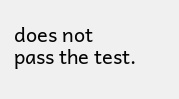does not pass the test.